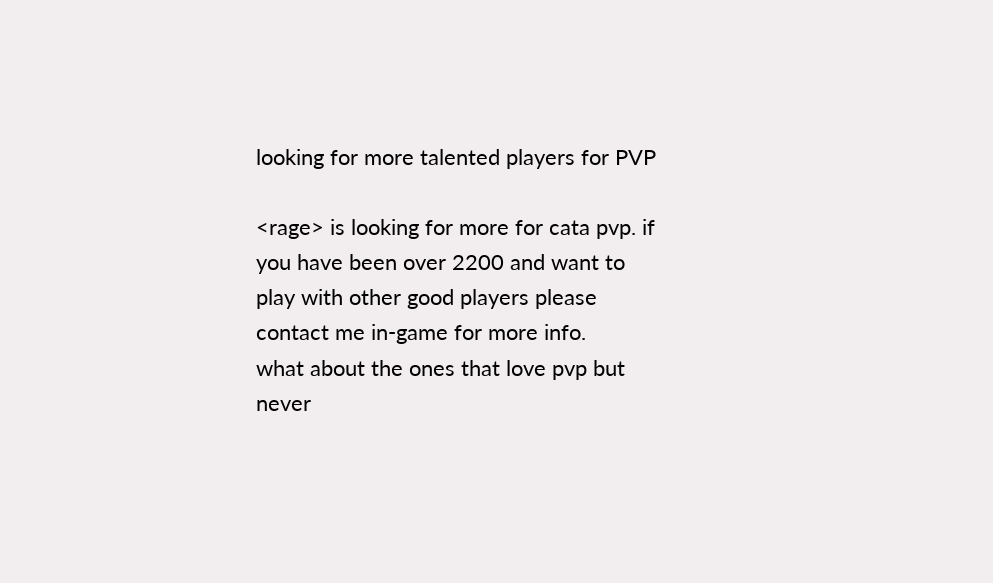looking for more talented players for PVP

<rage> is looking for more for cata pvp. if you have been over 2200 and want to play with other good players please contact me in-game for more info.
what about the ones that love pvp but never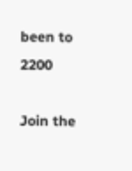been to 2200

Join the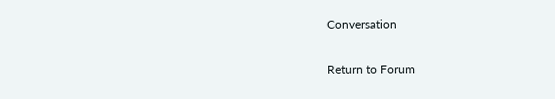Conversation

Return to Forum